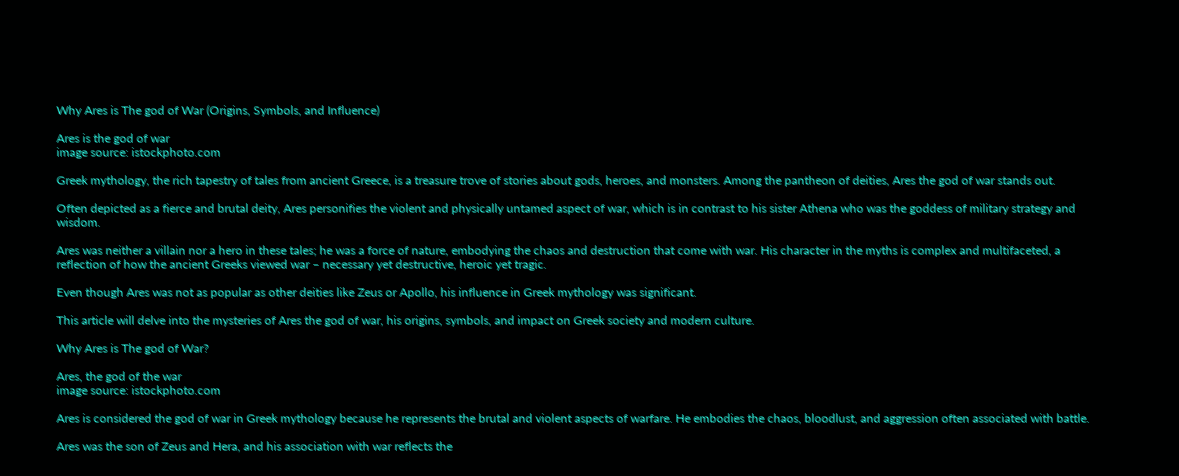Why Ares is The god of War (Origins, Symbols, and Influence)

Ares is the god of war
image source: istockphoto.com

Greek mythology, the rich tapestry of tales from ancient Greece, is a treasure trove of stories about gods, heroes, and monsters. Among the pantheon of deities, Ares the god of war stands out.

Often depicted as a fierce and brutal deity, Ares personifies the violent and physically untamed aspect of war, which is in contrast to his sister Athena who was the goddess of military strategy and wisdom.

Ares was neither a villain nor a hero in these tales; he was a force of nature, embodying the chaos and destruction that come with war. His character in the myths is complex and multifaceted, a reflection of how the ancient Greeks viewed war – necessary yet destructive, heroic yet tragic.

Even though Ares was not as popular as other deities like Zeus or Apollo, his influence in Greek mythology was significant.

This article will delve into the mysteries of Ares the god of war, his origins, symbols, and impact on Greek society and modern culture.

Why Ares is The god of War?

Ares, the god of the war
image source: istockphoto.com

Ares is considered the god of war in Greek mythology because he represents the brutal and violent aspects of warfare. He embodies the chaos, bloodlust, and aggression often associated with battle.

Ares was the son of Zeus and Hera, and his association with war reflects the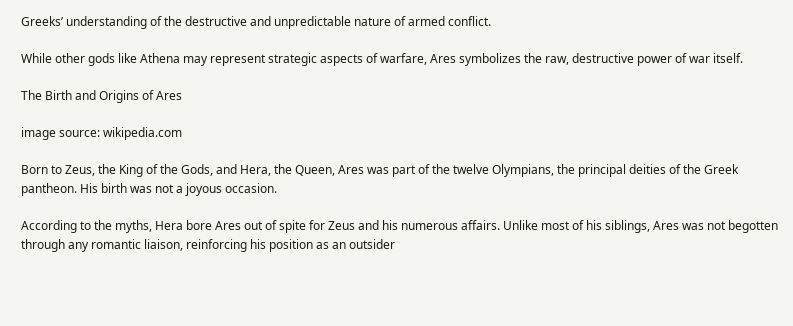Greeks’ understanding of the destructive and unpredictable nature of armed conflict.

While other gods like Athena may represent strategic aspects of warfare, Ares symbolizes the raw, destructive power of war itself.

The Birth and Origins of Ares

image source: wikipedia.com

Born to Zeus, the King of the Gods, and Hera, the Queen, Ares was part of the twelve Olympians, the principal deities of the Greek pantheon. His birth was not a joyous occasion.

According to the myths, Hera bore Ares out of spite for Zeus and his numerous affairs. Unlike most of his siblings, Ares was not begotten through any romantic liaison, reinforcing his position as an outsider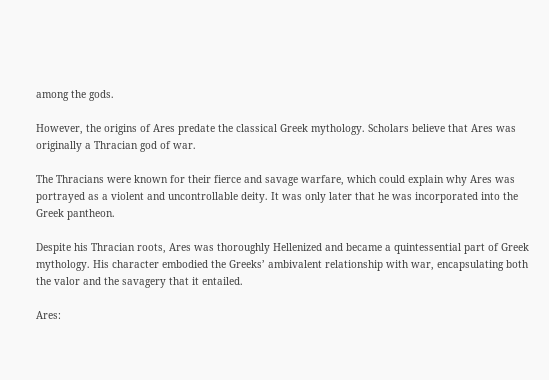among the gods.

However, the origins of Ares predate the classical Greek mythology. Scholars believe that Ares was originally a Thracian god of war.

The Thracians were known for their fierce and savage warfare, which could explain why Ares was portrayed as a violent and uncontrollable deity. It was only later that he was incorporated into the Greek pantheon.

Despite his Thracian roots, Ares was thoroughly Hellenized and became a quintessential part of Greek mythology. His character embodied the Greeks’ ambivalent relationship with war, encapsulating both the valor and the savagery that it entailed.

Ares: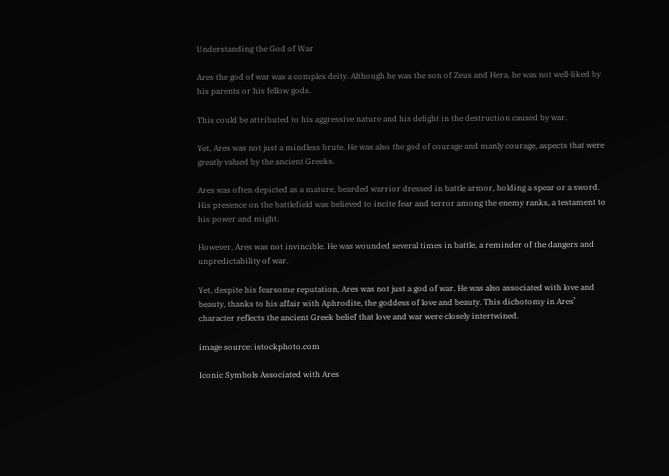Understanding the God of War

Ares the god of war was a complex deity. Although he was the son of Zeus and Hera, he was not well-liked by his parents or his fellow gods.

This could be attributed to his aggressive nature and his delight in the destruction caused by war.

Yet, Ares was not just a mindless brute. He was also the god of courage and manly courage, aspects that were greatly valued by the ancient Greeks.

Ares was often depicted as a mature, bearded warrior dressed in battle armor, holding a spear or a sword. His presence on the battlefield was believed to incite fear and terror among the enemy ranks, a testament to his power and might.

However, Ares was not invincible. He was wounded several times in battle, a reminder of the dangers and unpredictability of war.

Yet, despite his fearsome reputation, Ares was not just a god of war. He was also associated with love and beauty, thanks to his affair with Aphrodite, the goddess of love and beauty. This dichotomy in Ares’ character reflects the ancient Greek belief that love and war were closely intertwined.

image source: istockphoto.com

Iconic Symbols Associated with Ares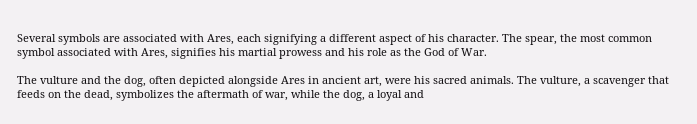Several symbols are associated with Ares, each signifying a different aspect of his character. The spear, the most common symbol associated with Ares, signifies his martial prowess and his role as the God of War.

The vulture and the dog, often depicted alongside Ares in ancient art, were his sacred animals. The vulture, a scavenger that feeds on the dead, symbolizes the aftermath of war, while the dog, a loyal and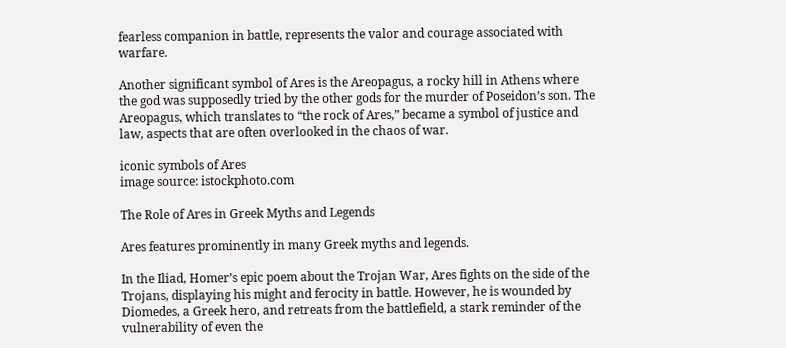fearless companion in battle, represents the valor and courage associated with warfare.

Another significant symbol of Ares is the Areopagus, a rocky hill in Athens where the god was supposedly tried by the other gods for the murder of Poseidon’s son. The Areopagus, which translates to “the rock of Ares,” became a symbol of justice and law, aspects that are often overlooked in the chaos of war.

iconic symbols of Ares
image source: istockphoto.com

The Role of Ares in Greek Myths and Legends

Ares features prominently in many Greek myths and legends.

In the Iliad, Homer’s epic poem about the Trojan War, Ares fights on the side of the Trojans, displaying his might and ferocity in battle. However, he is wounded by Diomedes, a Greek hero, and retreats from the battlefield, a stark reminder of the vulnerability of even the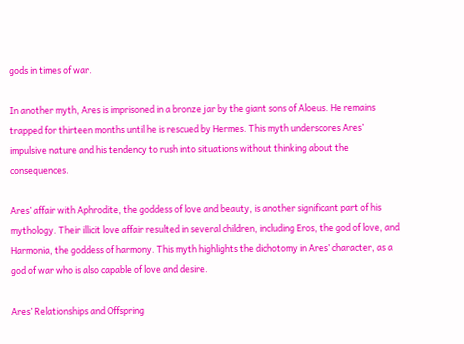gods in times of war.

In another myth, Ares is imprisoned in a bronze jar by the giant sons of Aloeus. He remains trapped for thirteen months until he is rescued by Hermes. This myth underscores Ares’ impulsive nature and his tendency to rush into situations without thinking about the consequences.

Ares’ affair with Aphrodite, the goddess of love and beauty, is another significant part of his mythology. Their illicit love affair resulted in several children, including Eros, the god of love, and Harmonia, the goddess of harmony. This myth highlights the dichotomy in Ares’ character, as a god of war who is also capable of love and desire.

Ares’ Relationships and Offspring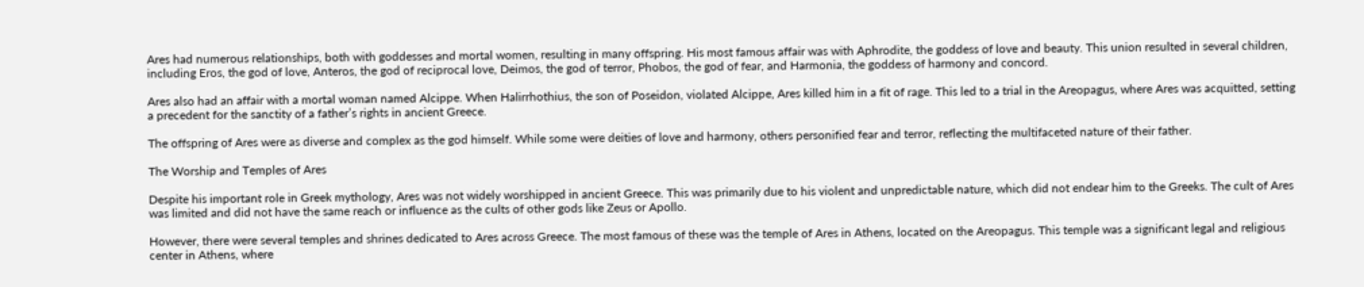Ares had numerous relationships, both with goddesses and mortal women, resulting in many offspring. His most famous affair was with Aphrodite, the goddess of love and beauty. This union resulted in several children, including Eros, the god of love, Anteros, the god of reciprocal love, Deimos, the god of terror, Phobos, the god of fear, and Harmonia, the goddess of harmony and concord.

Ares also had an affair with a mortal woman named Alcippe. When Halirrhothius, the son of Poseidon, violated Alcippe, Ares killed him in a fit of rage. This led to a trial in the Areopagus, where Ares was acquitted, setting a precedent for the sanctity of a father’s rights in ancient Greece.

The offspring of Ares were as diverse and complex as the god himself. While some were deities of love and harmony, others personified fear and terror, reflecting the multifaceted nature of their father.

The Worship and Temples of Ares

Despite his important role in Greek mythology, Ares was not widely worshipped in ancient Greece. This was primarily due to his violent and unpredictable nature, which did not endear him to the Greeks. The cult of Ares was limited and did not have the same reach or influence as the cults of other gods like Zeus or Apollo.

However, there were several temples and shrines dedicated to Ares across Greece. The most famous of these was the temple of Ares in Athens, located on the Areopagus. This temple was a significant legal and religious center in Athens, where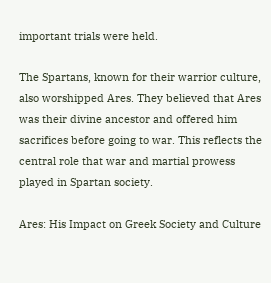important trials were held.

The Spartans, known for their warrior culture, also worshipped Ares. They believed that Ares was their divine ancestor and offered him sacrifices before going to war. This reflects the central role that war and martial prowess played in Spartan society.

Ares: His Impact on Greek Society and Culture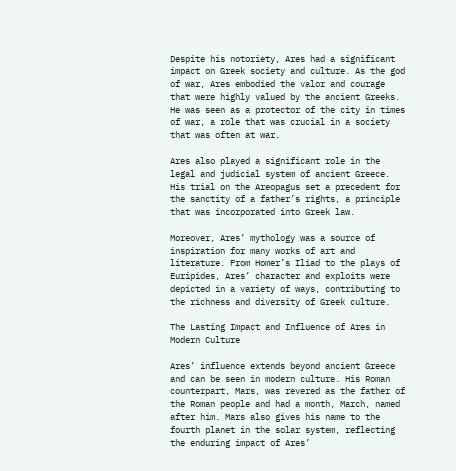Despite his notoriety, Ares had a significant impact on Greek society and culture. As the god of war, Ares embodied the valor and courage that were highly valued by the ancient Greeks. He was seen as a protector of the city in times of war, a role that was crucial in a society that was often at war.

Ares also played a significant role in the legal and judicial system of ancient Greece. His trial on the Areopagus set a precedent for the sanctity of a father’s rights, a principle that was incorporated into Greek law.

Moreover, Ares’ mythology was a source of inspiration for many works of art and literature. From Homer’s Iliad to the plays of Euripides, Ares’ character and exploits were depicted in a variety of ways, contributing to the richness and diversity of Greek culture.

The Lasting Impact and Influence of Ares in Modern Culture

Ares’ influence extends beyond ancient Greece and can be seen in modern culture. His Roman counterpart, Mars, was revered as the father of the Roman people and had a month, March, named after him. Mars also gives his name to the fourth planet in the solar system, reflecting the enduring impact of Ares’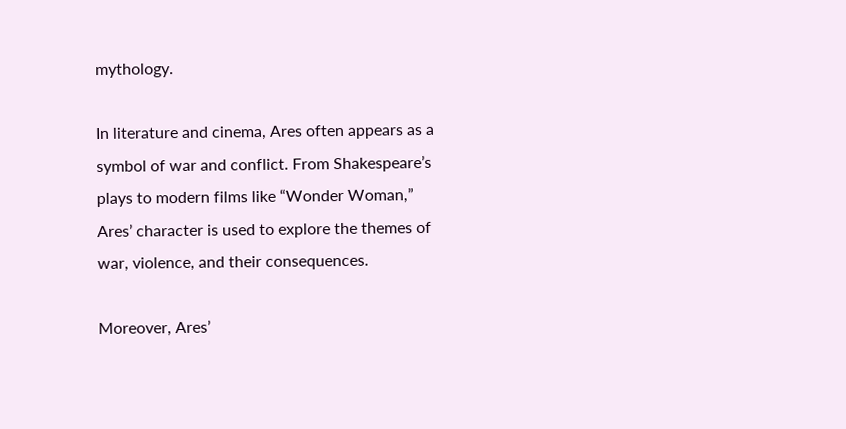mythology.

In literature and cinema, Ares often appears as a symbol of war and conflict. From Shakespeare’s plays to modern films like “Wonder Woman,” Ares’ character is used to explore the themes of war, violence, and their consequences.

Moreover, Ares’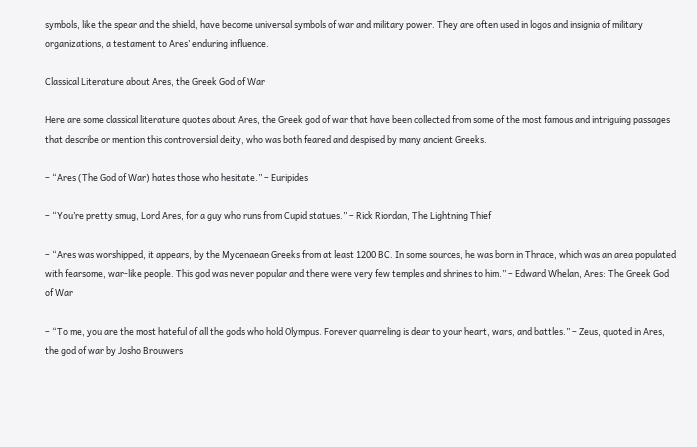symbols, like the spear and the shield, have become universal symbols of war and military power. They are often used in logos and insignia of military organizations, a testament to Ares’ enduring influence.

Classical Literature about Ares, the Greek God of War

Here are some classical literature quotes about Ares, the Greek god of war that have been collected from some of the most famous and intriguing passages that describe or mention this controversial deity, who was both feared and despised by many ancient Greeks.

– “Ares (The God of War) hates those who hesitate.” – Euripides

– “You’re pretty smug, Lord Ares, for a guy who runs from Cupid statues.” – Rick Riordan, The Lightning Thief

– “Ares was worshipped, it appears, by the Mycenaean Greeks from at least 1200 BC. In some sources, he was born in Thrace, which was an area populated with fearsome, war-like people. This god was never popular and there were very few temples and shrines to him.” – Edward Whelan, Ares: The Greek God of War

– “To me, you are the most hateful of all the gods who hold Olympus. Forever quarreling is dear to your heart, wars, and battles.” – Zeus, quoted in Ares, the god of war by Josho Brouwers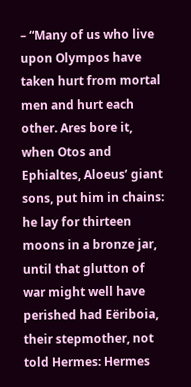– “Many of us who live upon Olympos have taken hurt from mortal men and hurt each other. Ares bore it, when Otos and Ephialtes, Aloeus’ giant sons, put him in chains: he lay for thirteen moons in a bronze jar, until that glutton of war might well have perished had Eëriboia, their stepmother, not told Hermes: Hermes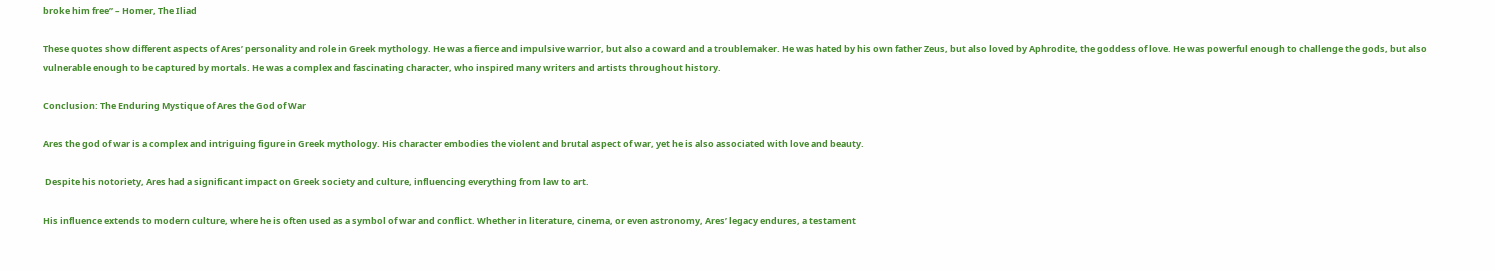broke him free” – Homer, The Iliad

These quotes show different aspects of Ares’ personality and role in Greek mythology. He was a fierce and impulsive warrior, but also a coward and a troublemaker. He was hated by his own father Zeus, but also loved by Aphrodite, the goddess of love. He was powerful enough to challenge the gods, but also vulnerable enough to be captured by mortals. He was a complex and fascinating character, who inspired many writers and artists throughout history.

Conclusion: The Enduring Mystique of Ares the God of War

Ares the god of war is a complex and intriguing figure in Greek mythology. His character embodies the violent and brutal aspect of war, yet he is also associated with love and beauty.

 Despite his notoriety, Ares had a significant impact on Greek society and culture, influencing everything from law to art.

His influence extends to modern culture, where he is often used as a symbol of war and conflict. Whether in literature, cinema, or even astronomy, Ares’ legacy endures, a testament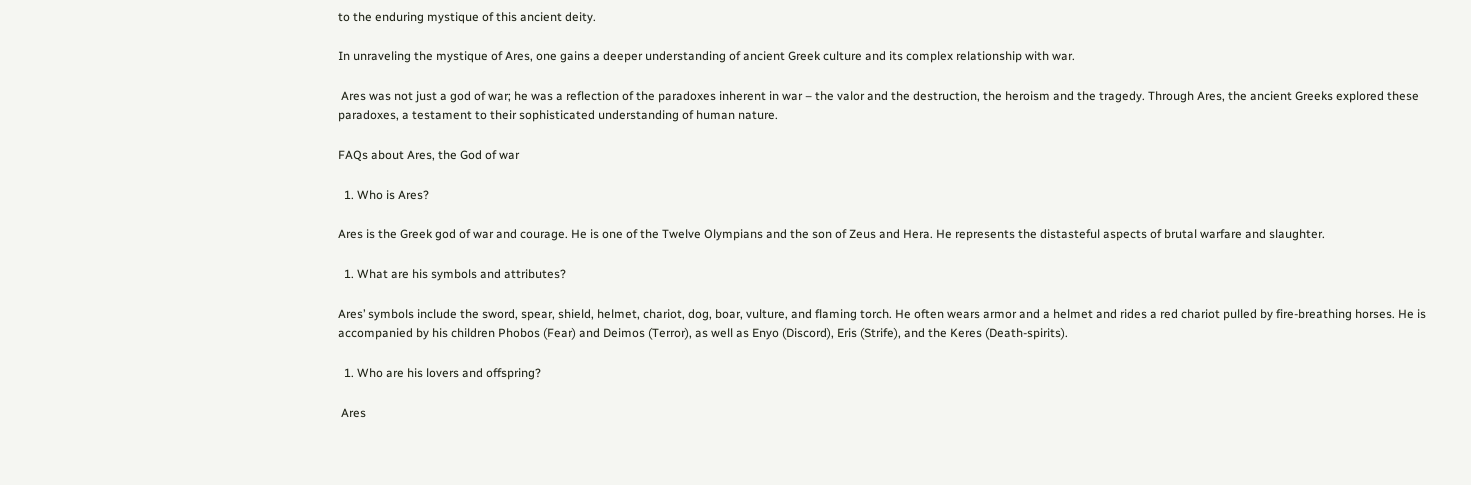to the enduring mystique of this ancient deity.

In unraveling the mystique of Ares, one gains a deeper understanding of ancient Greek culture and its complex relationship with war.

 Ares was not just a god of war; he was a reflection of the paradoxes inherent in war – the valor and the destruction, the heroism and the tragedy. Through Ares, the ancient Greeks explored these paradoxes, a testament to their sophisticated understanding of human nature.

FAQs about Ares, the God of war

  1. Who is Ares?

Ares is the Greek god of war and courage. He is one of the Twelve Olympians and the son of Zeus and Hera. He represents the distasteful aspects of brutal warfare and slaughter.

  1. What are his symbols and attributes?

Ares’ symbols include the sword, spear, shield, helmet, chariot, dog, boar, vulture, and flaming torch. He often wears armor and a helmet and rides a red chariot pulled by fire-breathing horses. He is accompanied by his children Phobos (Fear) and Deimos (Terror), as well as Enyo (Discord), Eris (Strife), and the Keres (Death-spirits).

  1. Who are his lovers and offspring?

 Ares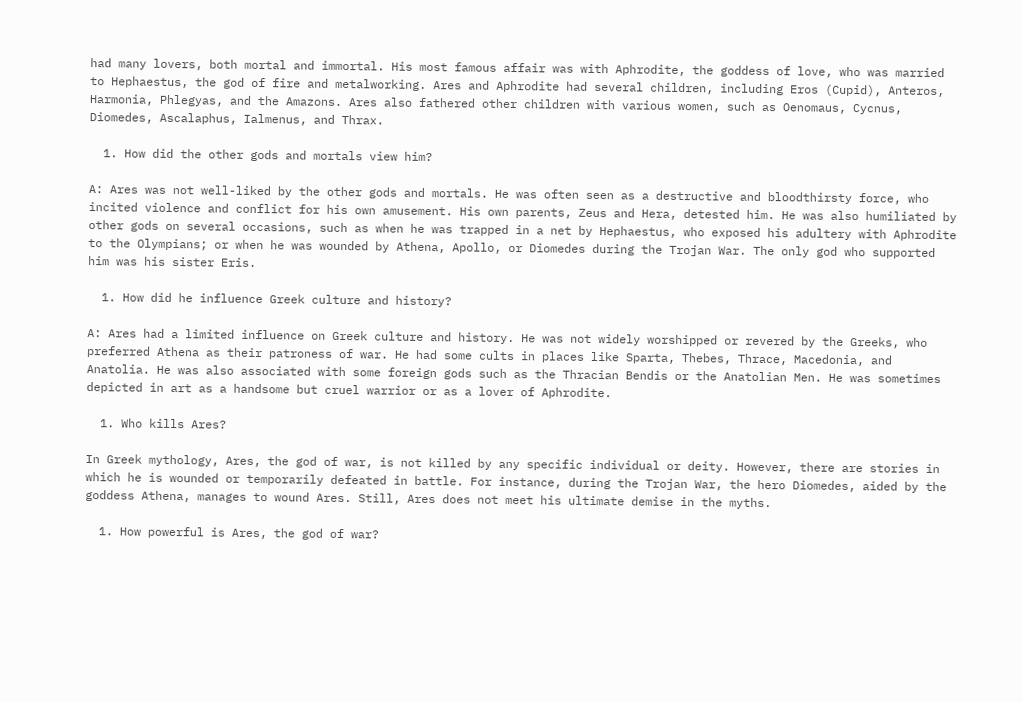had many lovers, both mortal and immortal. His most famous affair was with Aphrodite, the goddess of love, who was married to Hephaestus, the god of fire and metalworking. Ares and Aphrodite had several children, including Eros (Cupid), Anteros, Harmonia, Phlegyas, and the Amazons. Ares also fathered other children with various women, such as Oenomaus, Cycnus, Diomedes, Ascalaphus, Ialmenus, and Thrax.

  1. How did the other gods and mortals view him?

A: Ares was not well-liked by the other gods and mortals. He was often seen as a destructive and bloodthirsty force, who incited violence and conflict for his own amusement. His own parents, Zeus and Hera, detested him. He was also humiliated by other gods on several occasions, such as when he was trapped in a net by Hephaestus, who exposed his adultery with Aphrodite to the Olympians; or when he was wounded by Athena, Apollo, or Diomedes during the Trojan War. The only god who supported him was his sister Eris.

  1. How did he influence Greek culture and history?

A: Ares had a limited influence on Greek culture and history. He was not widely worshipped or revered by the Greeks, who preferred Athena as their patroness of war. He had some cults in places like Sparta, Thebes, Thrace, Macedonia, and Anatolia. He was also associated with some foreign gods such as the Thracian Bendis or the Anatolian Men. He was sometimes depicted in art as a handsome but cruel warrior or as a lover of Aphrodite.

  1. Who kills Ares?

In Greek mythology, Ares, the god of war, is not killed by any specific individual or deity. However, there are stories in which he is wounded or temporarily defeated in battle. For instance, during the Trojan War, the hero Diomedes, aided by the goddess Athena, manages to wound Ares. Still, Ares does not meet his ultimate demise in the myths.

  1. How powerful is Ares, the god of war?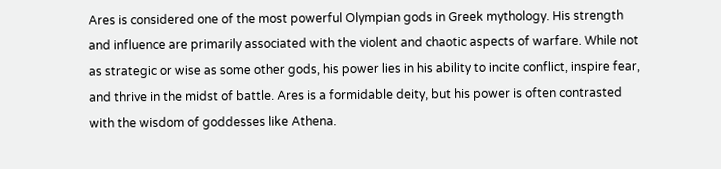Ares is considered one of the most powerful Olympian gods in Greek mythology. His strength and influence are primarily associated with the violent and chaotic aspects of warfare. While not as strategic or wise as some other gods, his power lies in his ability to incite conflict, inspire fear, and thrive in the midst of battle. Ares is a formidable deity, but his power is often contrasted with the wisdom of goddesses like Athena.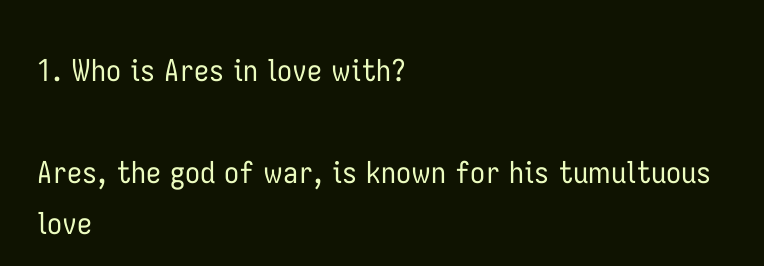1. Who is Ares in love with?

Ares, the god of war, is known for his tumultuous love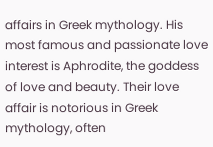affairs in Greek mythology. His most famous and passionate love interest is Aphrodite, the goddess of love and beauty. Their love affair is notorious in Greek mythology, often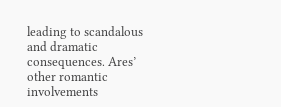leading to scandalous and dramatic consequences. Ares’ other romantic involvements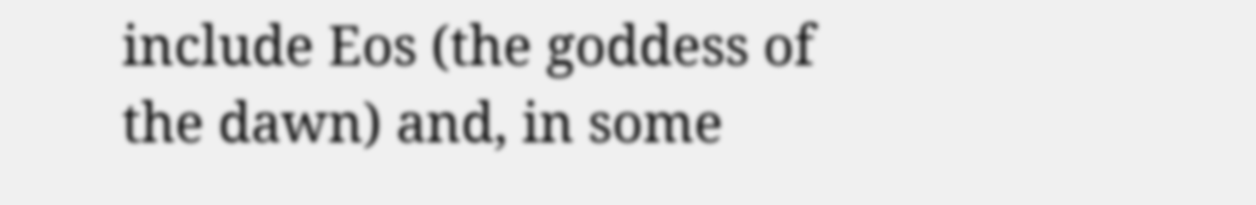include Eos (the goddess of the dawn) and, in some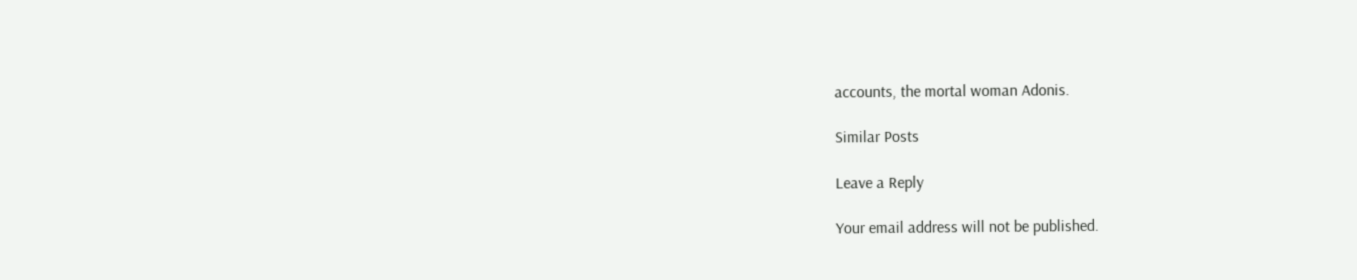accounts, the mortal woman Adonis.

Similar Posts

Leave a Reply

Your email address will not be published.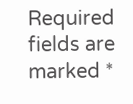Required fields are marked *